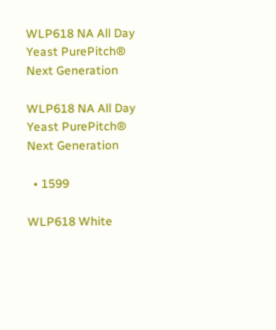WLP618 NA All Day Yeast PurePitch® Next Generation

WLP618 NA All Day Yeast PurePitch® Next Generation

  • 1599

WLP618 White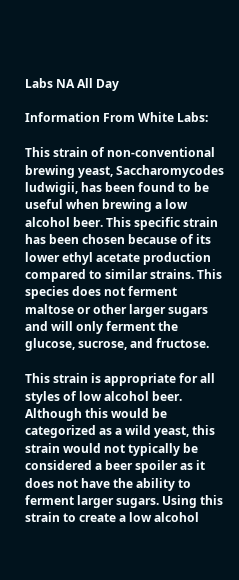Labs NA All Day

Information From White Labs:

This strain of non-conventional brewing yeast, Saccharomycodes ludwigii, has been found to be useful when brewing a low alcohol beer. This specific strain has been chosen because of its lower ethyl acetate production compared to similar strains. This species does not ferment maltose or other larger sugars and will only ferment the glucose, sucrose, and fructose.

This strain is appropriate for all styles of low alcohol beer. Although this would be categorized as a wild yeast, this strain would not typically be considered a beer spoiler as it does not have the ability to ferment larger sugars. Using this strain to create a low alcohol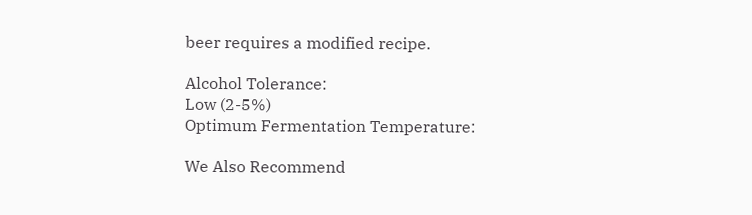beer requires a modified recipe.

Alcohol Tolerance:
Low (2-5%)
Optimum Fermentation Temperature:

We Also Recommend